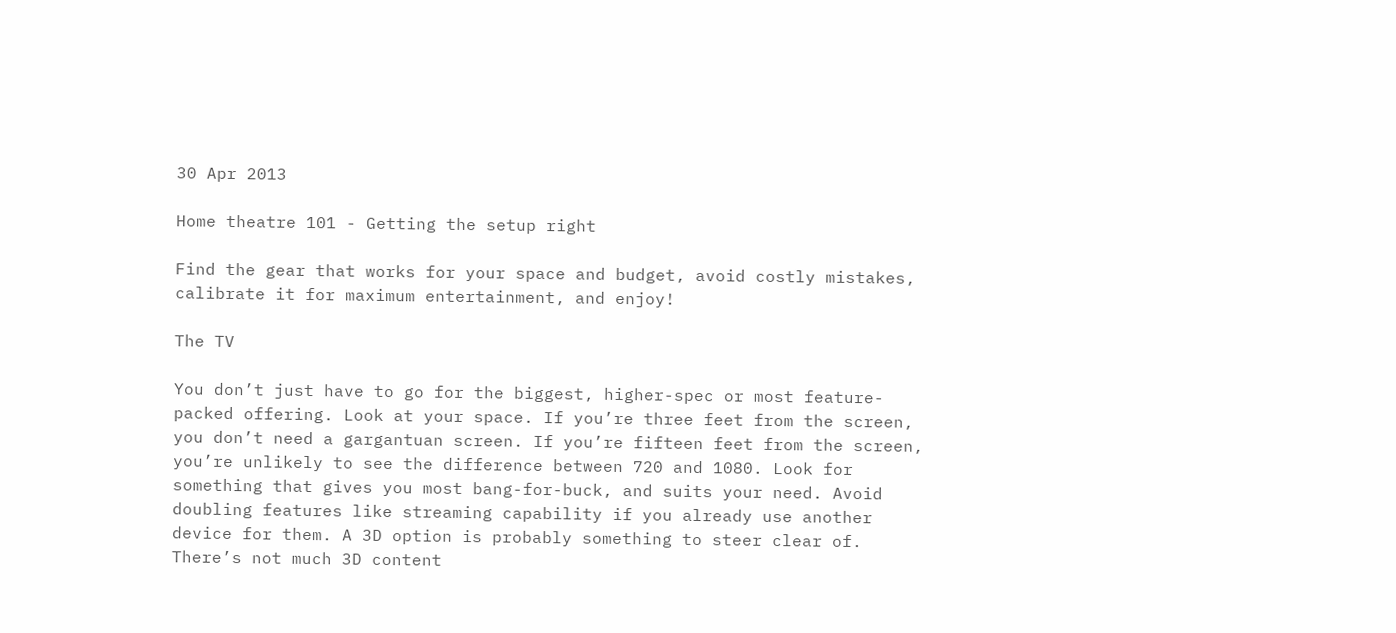30 Apr 2013

Home theatre 101 - Getting the setup right

Find the gear that works for your space and budget, avoid costly mistakes, calibrate it for maximum entertainment, and enjoy!

The TV

You don’t just have to go for the biggest, higher-spec or most feature-packed offering. Look at your space. If you’re three feet from the screen, you don’t need a gargantuan screen. If you’re fifteen feet from the screen, you’re unlikely to see the difference between 720 and 1080. Look for something that gives you most bang-for-buck, and suits your need. Avoid doubling features like streaming capability if you already use another device for them. A 3D option is probably something to steer clear of. There’s not much 3D content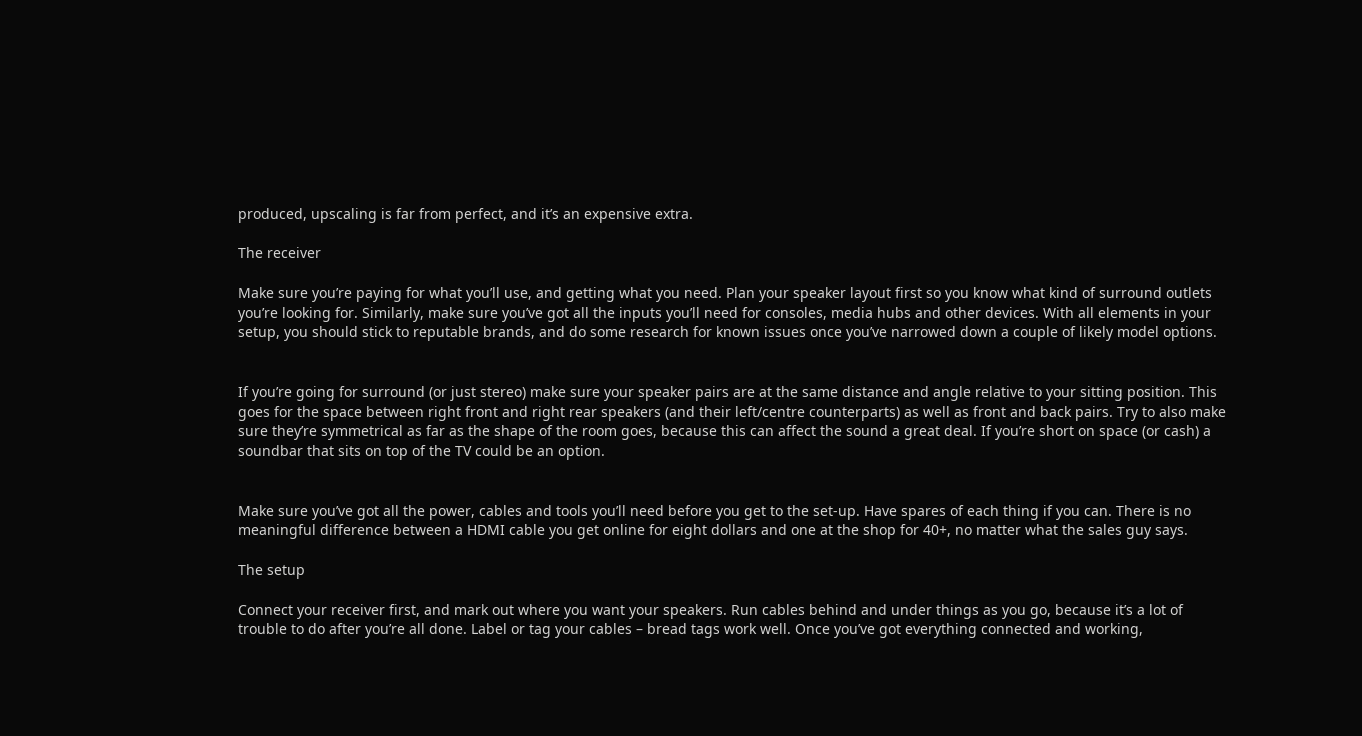produced, upscaling is far from perfect, and it’s an expensive extra.

The receiver

Make sure you’re paying for what you’ll use, and getting what you need. Plan your speaker layout first so you know what kind of surround outlets you’re looking for. Similarly, make sure you’ve got all the inputs you’ll need for consoles, media hubs and other devices. With all elements in your setup, you should stick to reputable brands, and do some research for known issues once you’ve narrowed down a couple of likely model options.


If you’re going for surround (or just stereo) make sure your speaker pairs are at the same distance and angle relative to your sitting position. This goes for the space between right front and right rear speakers (and their left/centre counterparts) as well as front and back pairs. Try to also make sure they’re symmetrical as far as the shape of the room goes, because this can affect the sound a great deal. If you’re short on space (or cash) a soundbar that sits on top of the TV could be an option.


Make sure you’ve got all the power, cables and tools you’ll need before you get to the set-up. Have spares of each thing if you can. There is no meaningful difference between a HDMI cable you get online for eight dollars and one at the shop for 40+, no matter what the sales guy says.

The setup

Connect your receiver first, and mark out where you want your speakers. Run cables behind and under things as you go, because it’s a lot of trouble to do after you’re all done. Label or tag your cables – bread tags work well. Once you’ve got everything connected and working,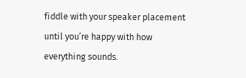fiddle with your speaker placement until you’re happy with how everything sounds.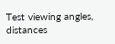Test viewing angles, distances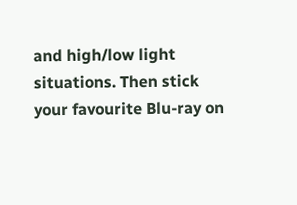and high/low light situations. Then stick your favourite Blu-ray on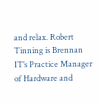and relax. Robert Tinning is Brennan IT’s Practice Manager of Hardware and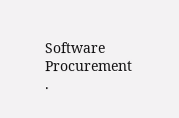Software Procurement .